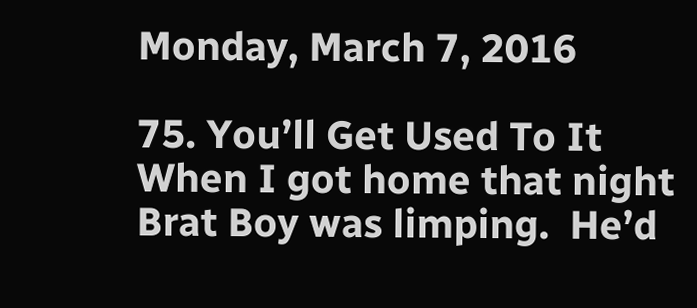Monday, March 7, 2016

75. You’ll Get Used To It
When I got home that night Brat Boy was limping.  He’d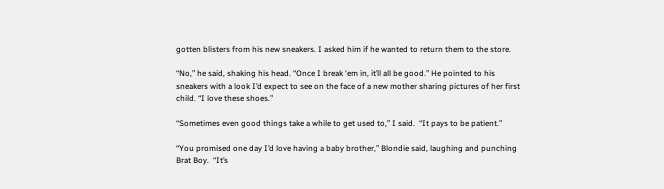gotten blisters from his new sneakers. I asked him if he wanted to return them to the store.

“No,” he said, shaking his head. “Once I break ‘em in, it’ll all be good.” He pointed to his sneakers with a look I’d expect to see on the face of a new mother sharing pictures of her first child. “I love these shoes.”

“Sometimes even good things take a while to get used to,” I said.  “It pays to be patient.”

“You promised one day I’d love having a baby brother,” Blondie said, laughing and punching Brat Boy.  “It’s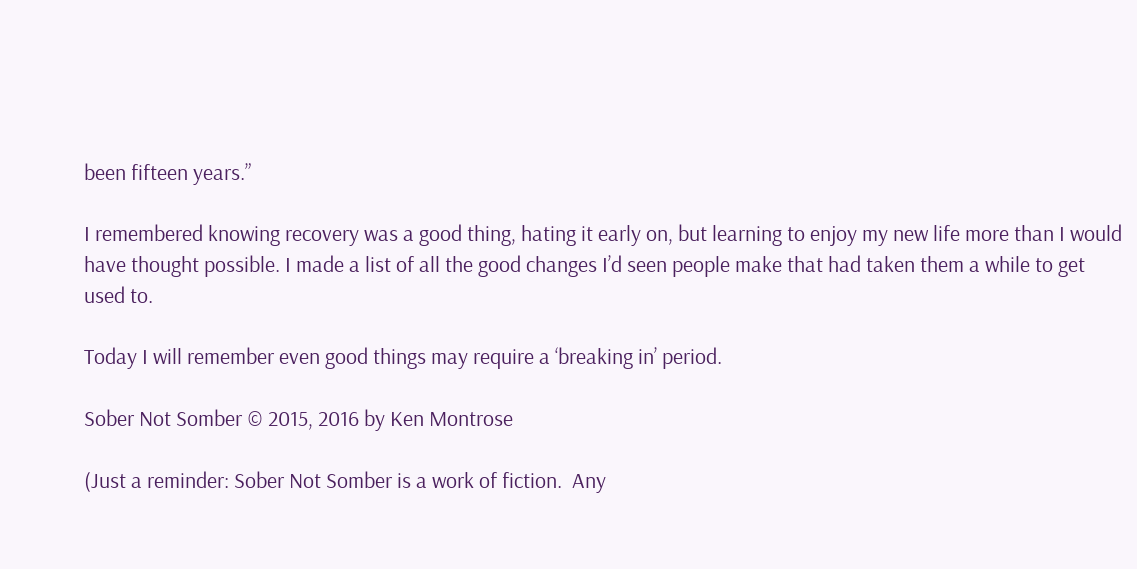been fifteen years.”

I remembered knowing recovery was a good thing, hating it early on, but learning to enjoy my new life more than I would have thought possible. I made a list of all the good changes I’d seen people make that had taken them a while to get used to.

Today I will remember even good things may require a ‘breaking in’ period.

Sober Not Somber © 2015, 2016 by Ken Montrose

(Just a reminder: Sober Not Somber is a work of fiction.  Any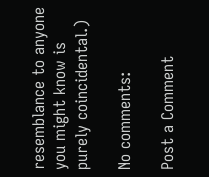resemblance to anyone you might know is purely coincidental.)

No comments:

Post a Comment